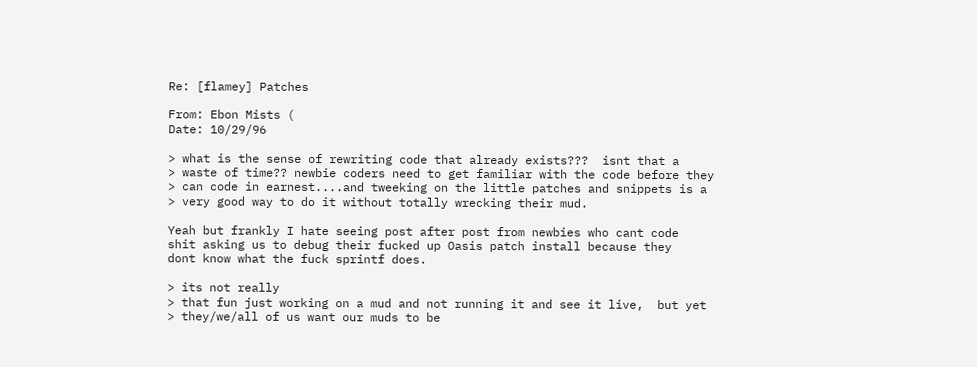Re: [flamey] Patches

From: Ebon Mists (
Date: 10/29/96

> what is the sense of rewriting code that already exists???  isnt that a
> waste of time?? newbie coders need to get familiar with the code before they
> can code in earnest....and tweeking on the little patches and snippets is a
> very good way to do it without totally wrecking their mud.

Yeah but frankly I hate seeing post after post from newbies who cant code
shit asking us to debug their fucked up Oasis patch install because they
dont know what the fuck sprintf does.

> its not really
> that fun just working on a mud and not running it and see it live,  but yet
> they/we/all of us want our muds to be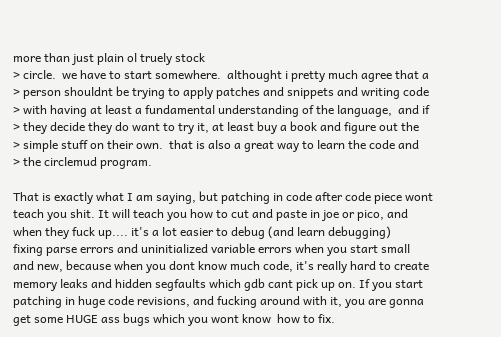more than just plain ol truely stock
> circle.  we have to start somewhere.  althought i pretty much agree that a
> person shouldnt be trying to apply patches and snippets and writing code
> with having at least a fundamental understanding of the language,  and if
> they decide they do want to try it, at least buy a book and figure out the
> simple stuff on their own.  that is also a great way to learn the code and
> the circlemud program.

That is exactly what I am saying, but patching in code after code piece wont
teach you shit. It will teach you how to cut and paste in joe or pico, and
when they fuck up.... it's a lot easier to debug (and learn debugging)
fixing parse errors and uninitialized variable errors when you start small
and new, because when you dont know much code, it's really hard to create
memory leaks and hidden segfaults which gdb cant pick up on. If you start
patching in huge code revisions, and fucking around with it, you are gonna
get some HUGE ass bugs which you wont know  how to fix.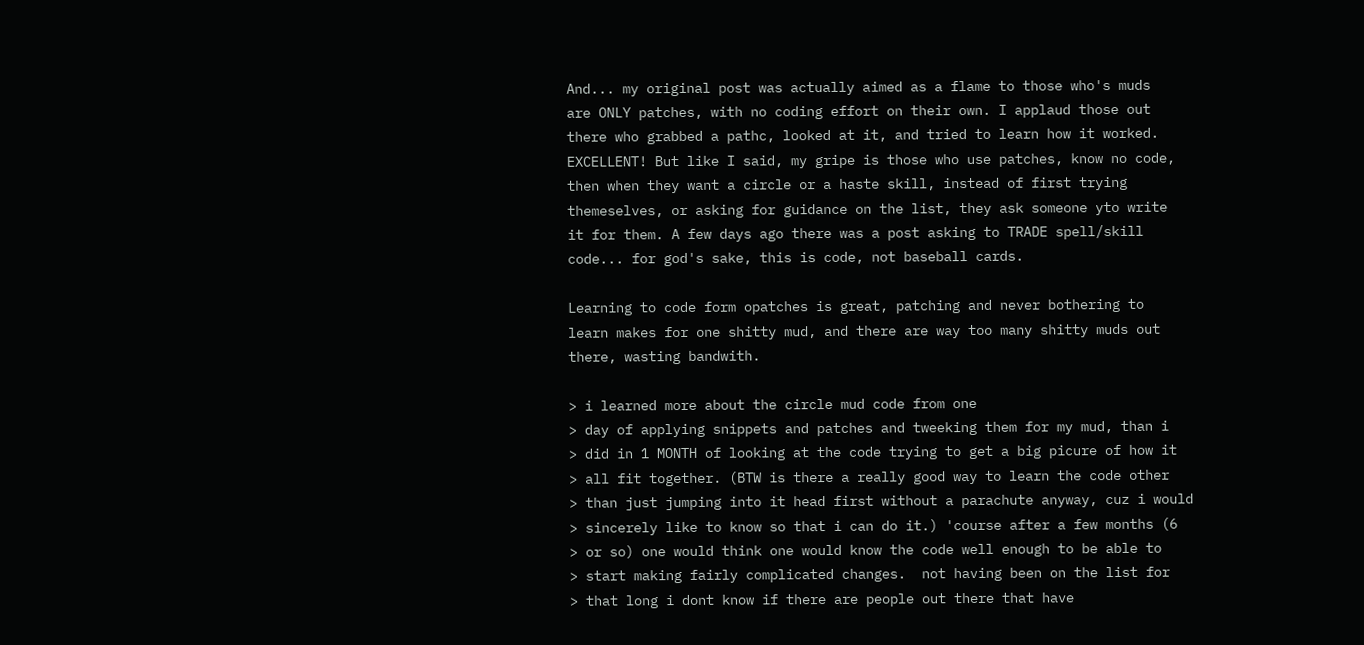And... my original post was actually aimed as a flame to those who's muds
are ONLY patches, with no coding effort on their own. I applaud those out
there who grabbed a pathc, looked at it, and tried to learn how it worked.
EXCELLENT! But like I said, my gripe is those who use patches, know no code,
then when they want a circle or a haste skill, instead of first trying
themeselves, or asking for guidance on the list, they ask someone yto write
it for them. A few days ago there was a post asking to TRADE spell/skill
code... for god's sake, this is code, not baseball cards.

Learning to code form opatches is great, patching and never bothering to
learn makes for one shitty mud, and there are way too many shitty muds out
there, wasting bandwith.

> i learned more about the circle mud code from one
> day of applying snippets and patches and tweeking them for my mud, than i
> did in 1 MONTH of looking at the code trying to get a big picure of how it
> all fit together. (BTW is there a really good way to learn the code other
> than just jumping into it head first without a parachute anyway, cuz i would
> sincerely like to know so that i can do it.) 'course after a few months (6
> or so) one would think one would know the code well enough to be able to
> start making fairly complicated changes.  not having been on the list for
> that long i dont know if there are people out there that have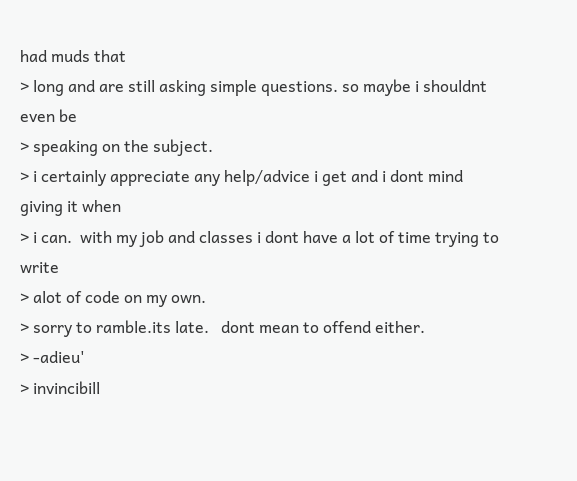had muds that
> long and are still asking simple questions. so maybe i shouldnt even be
> speaking on the subject.
> i certainly appreciate any help/advice i get and i dont mind giving it when
> i can.  with my job and classes i dont have a lot of time trying to write
> alot of code on my own.
> sorry to ramble.its late.   dont mean to offend either.
> -adieu'
> invincibill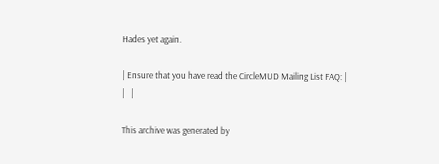Hades yet again.

| Ensure that you have read the CircleMUD Mailing List FAQ: |
|   |

This archive was generated by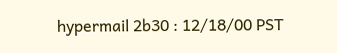hypermail 2b30 : 12/18/00 PST